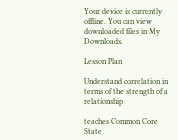Your device is currently offline. You can view downloaded files in My Downloads.

Lesson Plan

Understand correlation in terms of the strength of a relationship

teaches Common Core State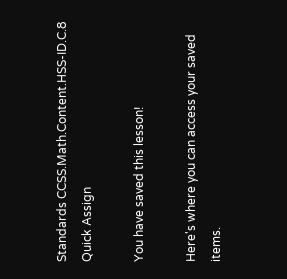Standards CCSS.Math.Content.HSS-ID.C.8
Quick Assign

You have saved this lesson!

Here's where you can access your saved items.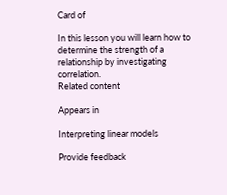Card of

In this lesson you will learn how to determine the strength of a relationship by investigating correlation.
Related content

Appears in

Interpreting linear models

Provide feedback